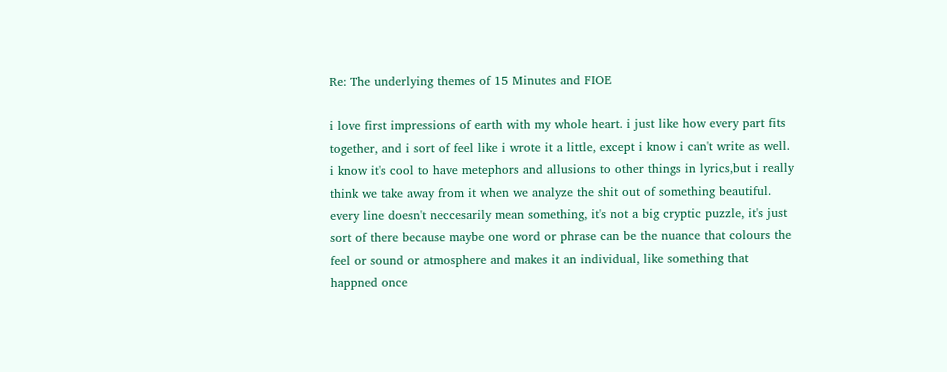Re: The underlying themes of 15 Minutes and FIOE

i love first impressions of earth with my whole heart. i just like how every part fits together, and i sort of feel like i wrote it a little, except i know i can't write as well. i know it's cool to have metephors and allusions to other things in lyrics,but i really think we take away from it when we analyze the shit out of something beautiful. every line doesn't neccesarily mean something, it's not a big cryptic puzzle, it's just sort of there because maybe one word or phrase can be the nuance that colours the feel or sound or atmosphere and makes it an individual, like something that happned once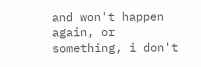and won't happen again, or something, i don't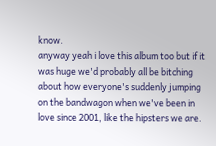know.
anyway yeah i love this album too but if it was huge we'd probably all be bitching about how everyone's suddenly jumping on the bandwagon when we've been in love since 2001, like the hipsters we are.